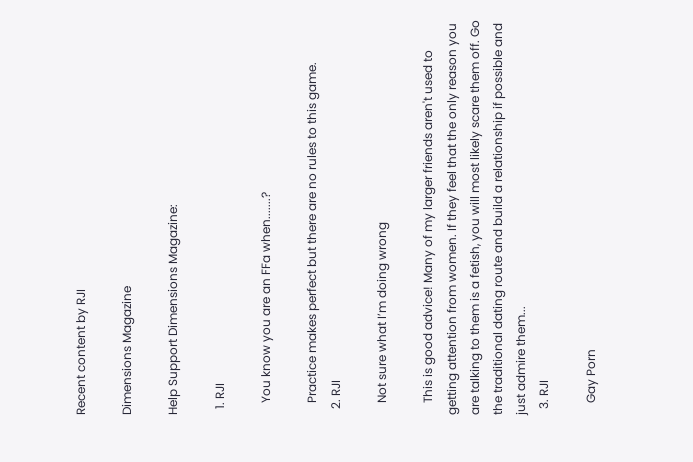Recent content by RJI

Dimensions Magazine

Help Support Dimensions Magazine:

  1. RJI

    You know you are an FFa when.......?

    Practice makes perfect but there are no rules to this game.
  2. RJI

    Not sure what I’m doing wrong

    This is good advice! Many of my larger friends aren't used to getting attention from women. If they feel that the only reason you are talking to them is a fetish, you will most likely scare them off. Go the traditional dating route and build a relationship if possible and just admire them...
  3. RJI

    Gay Porn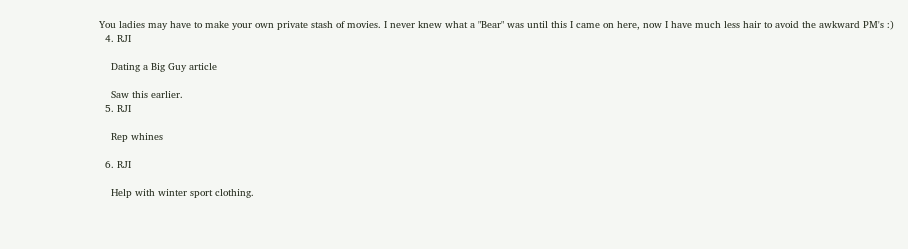You ladies may have to make your own private stash of movies. I never knew what a "Bear" was until this I came on here, now I have much less hair to avoid the awkward PM's :)
  4. RJI

    Dating a Big Guy article

    Saw this earlier.
  5. RJI

    Rep whines

  6. RJI

    Help with winter sport clothing.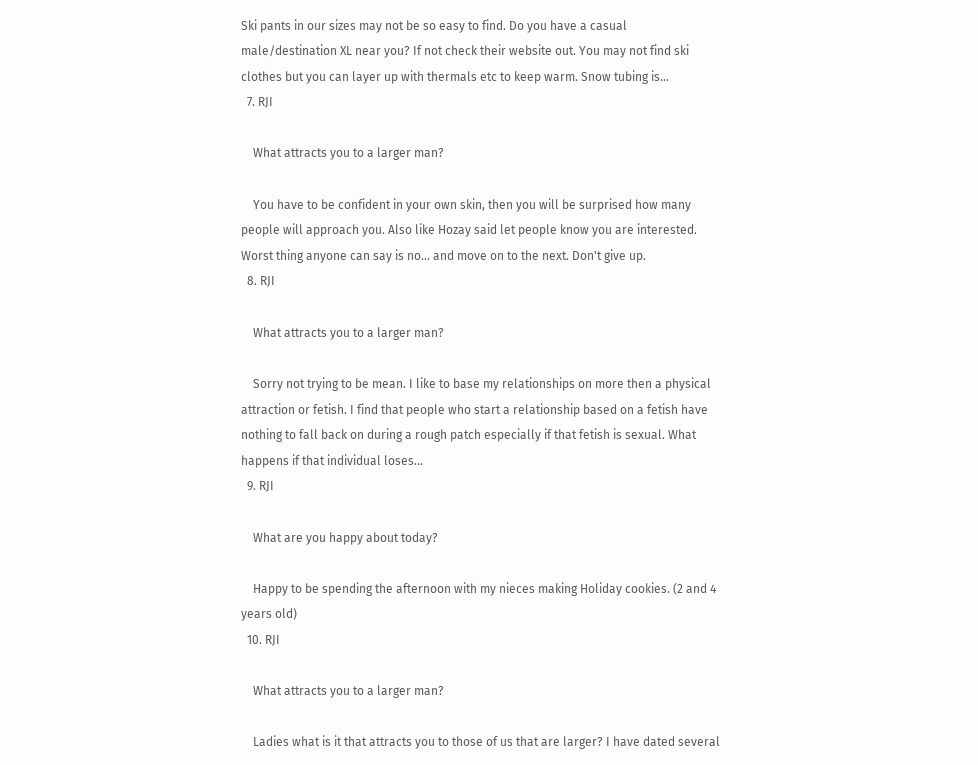Ski pants in our sizes may not be so easy to find. Do you have a casual male/destination XL near you? If not check their website out. You may not find ski clothes but you can layer up with thermals etc to keep warm. Snow tubing is...
  7. RJI

    What attracts you to a larger man?

    You have to be confident in your own skin, then you will be surprised how many people will approach you. Also like Hozay said let people know you are interested. Worst thing anyone can say is no... and move on to the next. Don't give up.
  8. RJI

    What attracts you to a larger man?

    Sorry not trying to be mean. I like to base my relationships on more then a physical attraction or fetish. I find that people who start a relationship based on a fetish have nothing to fall back on during a rough patch especially if that fetish is sexual. What happens if that individual loses...
  9. RJI

    What are you happy about today?

    Happy to be spending the afternoon with my nieces making Holiday cookies. (2 and 4 years old)
  10. RJI

    What attracts you to a larger man?

    Ladies what is it that attracts you to those of us that are larger? I have dated several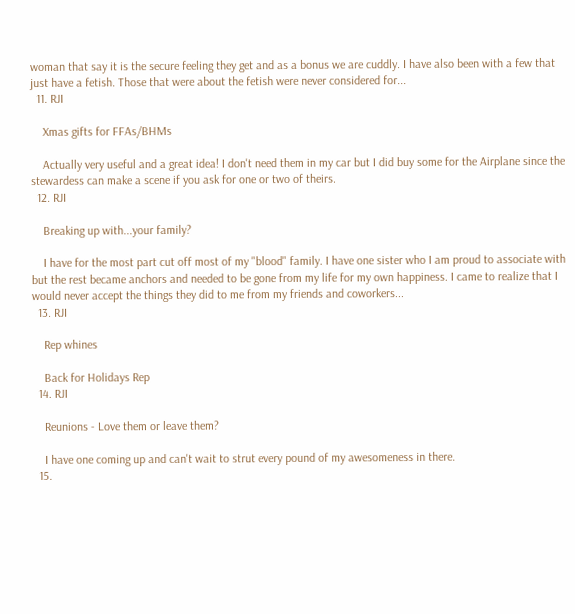woman that say it is the secure feeling they get and as a bonus we are cuddly. I have also been with a few that just have a fetish. Those that were about the fetish were never considered for...
  11. RJI

    Xmas gifts for FFAs/BHMs

    Actually very useful and a great idea! I don't need them in my car but I did buy some for the Airplane since the stewardess can make a scene if you ask for one or two of theirs.
  12. RJI

    Breaking up with...your family?

    I have for the most part cut off most of my "blood" family. I have one sister who I am proud to associate with but the rest became anchors and needed to be gone from my life for my own happiness. I came to realize that I would never accept the things they did to me from my friends and coworkers...
  13. RJI

    Rep whines

    Back for Holidays Rep
  14. RJI

    Reunions - Love them or leave them?

    I have one coming up and can't wait to strut every pound of my awesomeness in there.
  15.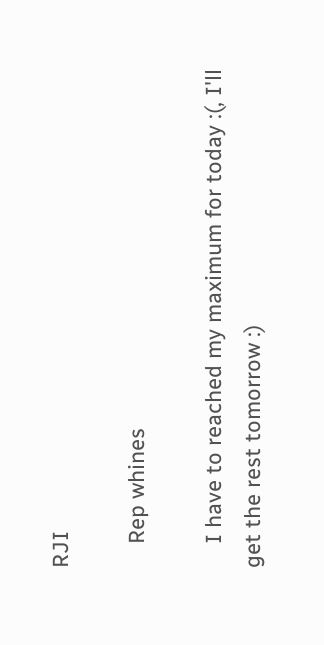RJI

    Rep whines

    I have to reached my maximum for today :(, I'll get the rest tomorrow :)